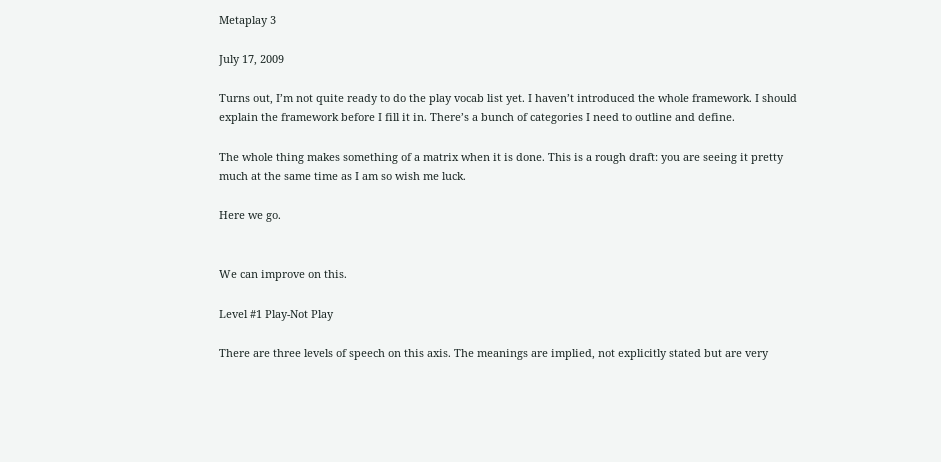Metaplay 3

July 17, 2009

Turns out, I’m not quite ready to do the play vocab list yet. I haven’t introduced the whole framework. I should explain the framework before I fill it in. There’s a bunch of categories I need to outline and define.

The whole thing makes something of a matrix when it is done. This is a rough draft: you are seeing it pretty much at the same time as I am so wish me luck.

Here we go.


We can improve on this.

Level #1 Play-Not Play

There are three levels of speech on this axis. The meanings are implied, not explicitly stated but are very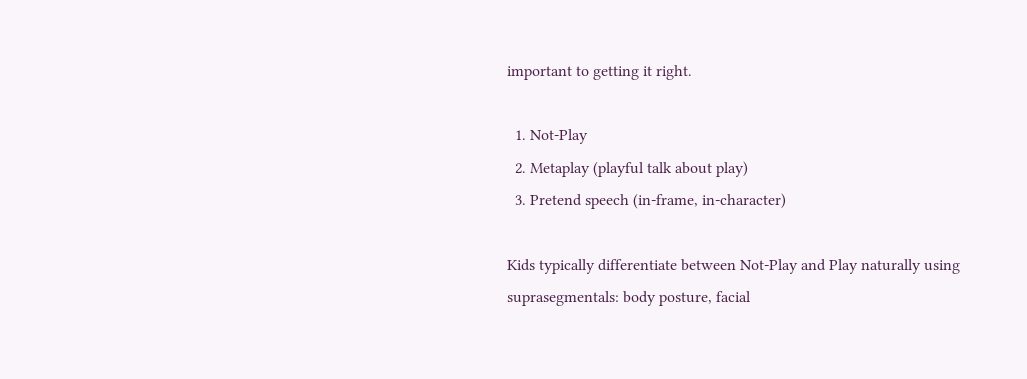important to getting it right.

  1. Not-Play
  2. Metaplay (playful talk about play)
  3. Pretend speech (in-frame, in-character)

Kids typically differentiate between Not-Play and Play naturally using suprasegmentals: body posture, facial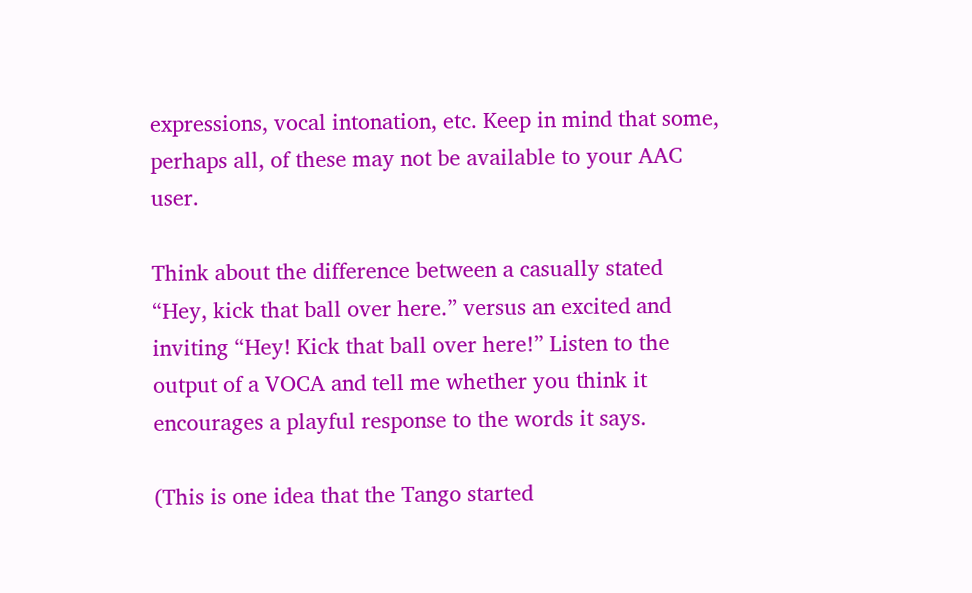expressions, vocal intonation, etc. Keep in mind that some, perhaps all, of these may not be available to your AAC user.

Think about the difference between a casually stated “Hey, kick that ball over here.” versus an excited and inviting “Hey! Kick that ball over here!” Listen to the output of a VOCA and tell me whether you think it encourages a playful response to the words it says.

(This is one idea that the Tango started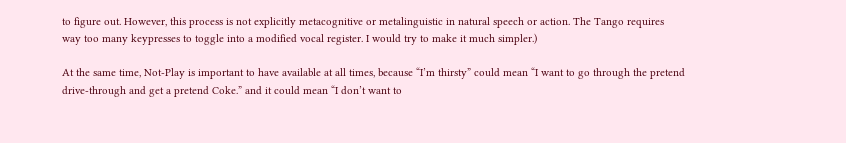to figure out. However, this process is not explicitly metacognitive or metalinguistic in natural speech or action. The Tango requires way too many keypresses to toggle into a modified vocal register. I would try to make it much simpler.)

At the same time, Not-Play is important to have available at all times, because “I’m thirsty” could mean “I want to go through the pretend drive-through and get a pretend Coke.” and it could mean “I don’t want to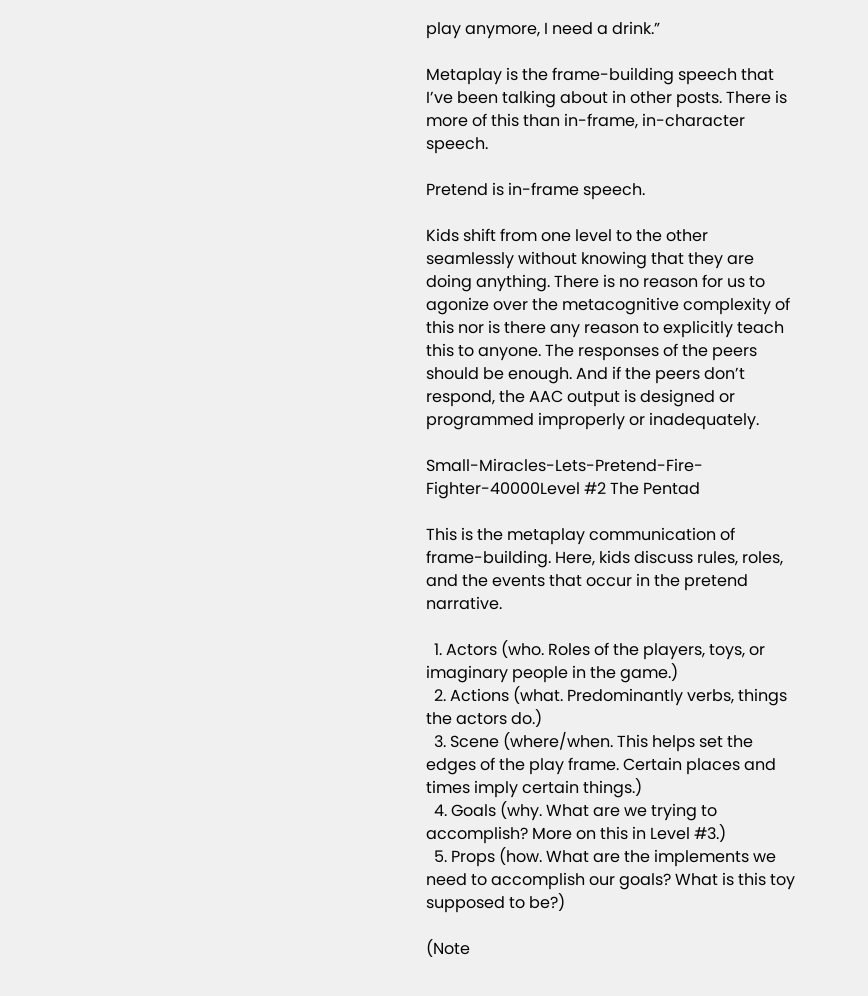play anymore, I need a drink.”

Metaplay is the frame-building speech that I’ve been talking about in other posts. There is more of this than in-frame, in-character speech.

Pretend is in-frame speech.

Kids shift from one level to the other seamlessly without knowing that they are doing anything. There is no reason for us to agonize over the metacognitive complexity of this nor is there any reason to explicitly teach this to anyone. The responses of the peers should be enough. And if the peers don’t respond, the AAC output is designed or programmed improperly or inadequately.

Small-Miracles-Lets-Pretend-Fire-Fighter-40000Level #2 The Pentad

This is the metaplay communication of frame-building. Here, kids discuss rules, roles, and the events that occur in the pretend narrative.

  1. Actors (who. Roles of the players, toys, or imaginary people in the game.)
  2. Actions (what. Predominantly verbs, things the actors do.)
  3. Scene (where/when. This helps set the edges of the play frame. Certain places and times imply certain things.)
  4. Goals (why. What are we trying to accomplish? More on this in Level #3.)
  5. Props (how. What are the implements we need to accomplish our goals? What is this toy supposed to be?)

(Note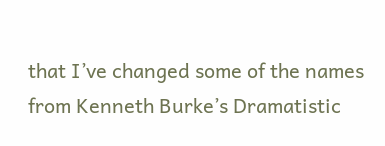that I’ve changed some of the names from Kenneth Burke’s Dramatistic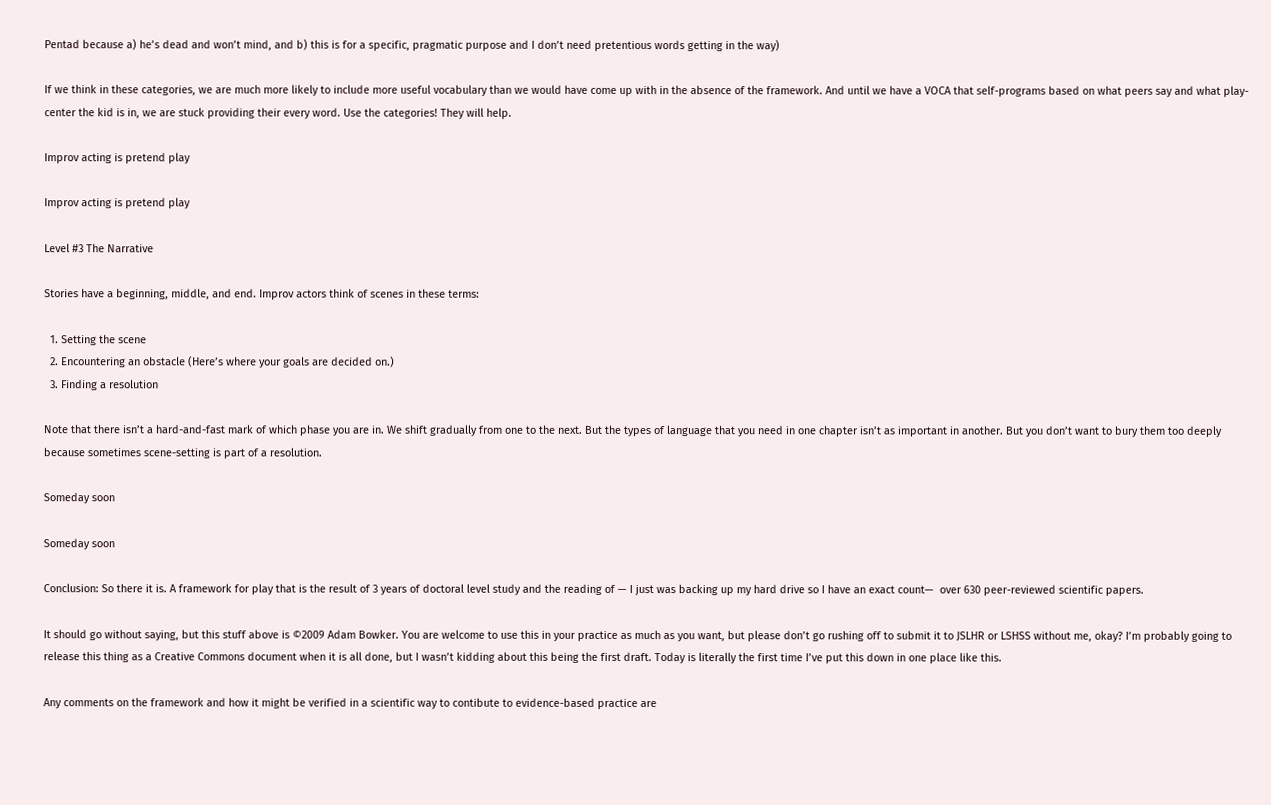Pentad because a) he’s dead and won’t mind, and b) this is for a specific, pragmatic purpose and I don’t need pretentious words getting in the way)

If we think in these categories, we are much more likely to include more useful vocabulary than we would have come up with in the absence of the framework. And until we have a VOCA that self-programs based on what peers say and what play-center the kid is in, we are stuck providing their every word. Use the categories! They will help.

Improv acting is pretend play

Improv acting is pretend play

Level #3 The Narrative

Stories have a beginning, middle, and end. Improv actors think of scenes in these terms:

  1. Setting the scene
  2. Encountering an obstacle (Here’s where your goals are decided on.)
  3. Finding a resolution

Note that there isn’t a hard-and-fast mark of which phase you are in. We shift gradually from one to the next. But the types of language that you need in one chapter isn’t as important in another. But you don’t want to bury them too deeply because sometimes scene-setting is part of a resolution.

Someday soon

Someday soon

Conclusion: So there it is. A framework for play that is the result of 3 years of doctoral level study and the reading of — I just was backing up my hard drive so I have an exact count—  over 630 peer-reviewed scientific papers.

It should go without saying, but this stuff above is ©2009 Adam Bowker. You are welcome to use this in your practice as much as you want, but please don’t go rushing off to submit it to JSLHR or LSHSS without me, okay? I’m probably going to release this thing as a Creative Commons document when it is all done, but I wasn’t kidding about this being the first draft. Today is literally the first time I’ve put this down in one place like this.

Any comments on the framework and how it might be verified in a scientific way to contibute to evidence-based practice are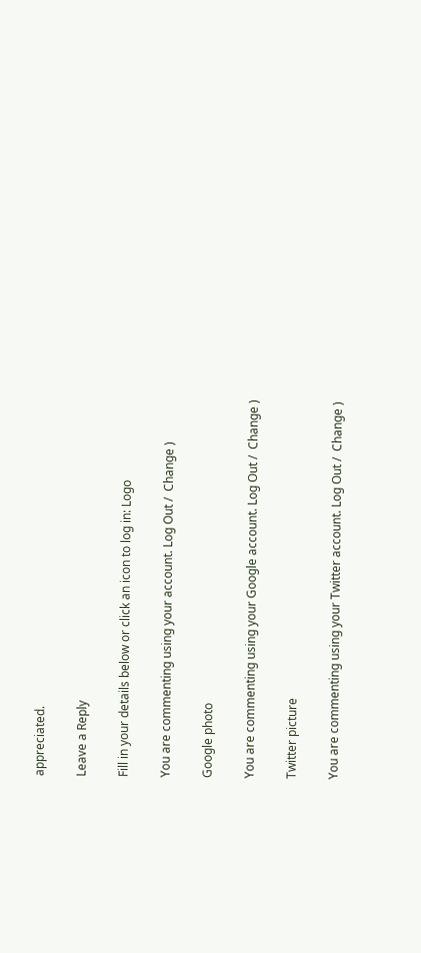appreciated.

Leave a Reply

Fill in your details below or click an icon to log in: Logo

You are commenting using your account. Log Out /  Change )

Google photo

You are commenting using your Google account. Log Out /  Change )

Twitter picture

You are commenting using your Twitter account. Log Out /  Change )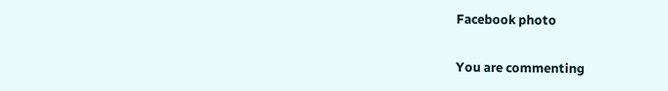Facebook photo

You are commenting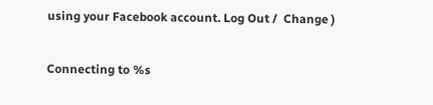using your Facebook account. Log Out /  Change )

Connecting to %s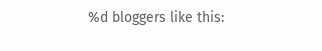%d bloggers like this: